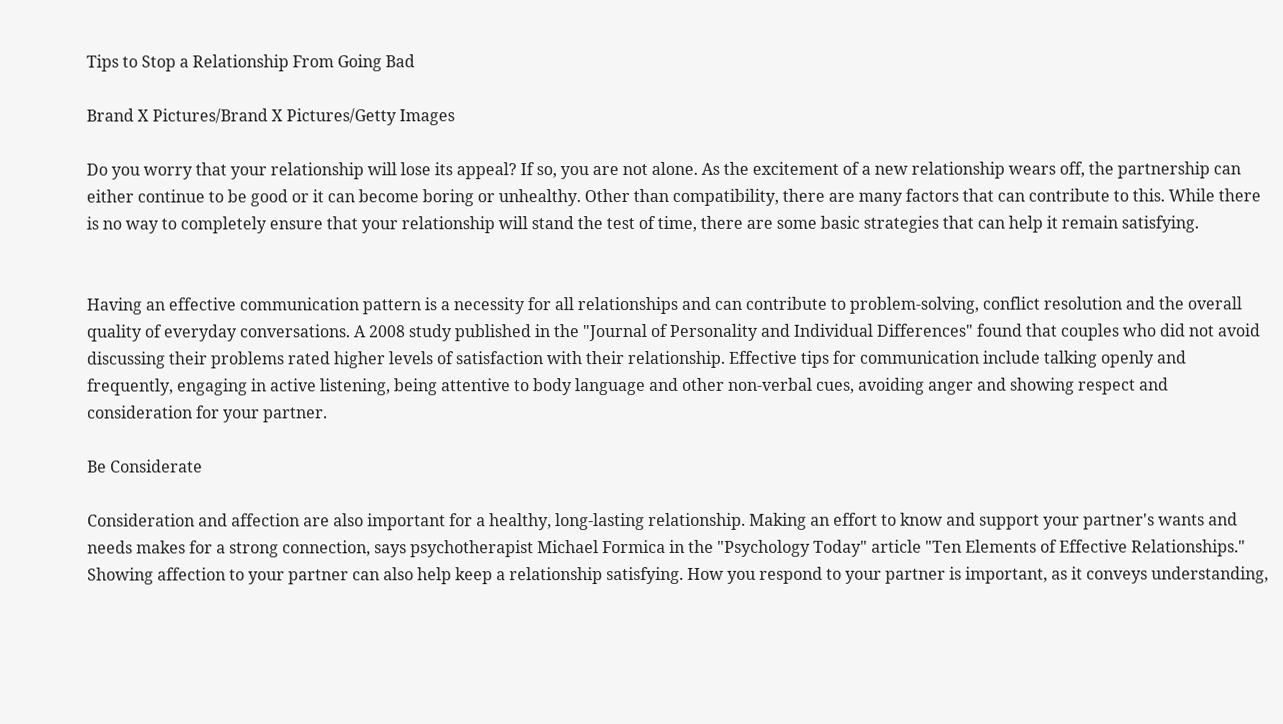Tips to Stop a Relationship From Going Bad

Brand X Pictures/Brand X Pictures/Getty Images

Do you worry that your relationship will lose its appeal? If so, you are not alone. As the excitement of a new relationship wears off, the partnership can either continue to be good or it can become boring or unhealthy. Other than compatibility, there are many factors that can contribute to this. While there is no way to completely ensure that your relationship will stand the test of time, there are some basic strategies that can help it remain satisfying.


Having an effective communication pattern is a necessity for all relationships and can contribute to problem-solving, conflict resolution and the overall quality of everyday conversations. A 2008 study published in the "Journal of Personality and Individual Differences" found that couples who did not avoid discussing their problems rated higher levels of satisfaction with their relationship. Effective tips for communication include talking openly and frequently, engaging in active listening, being attentive to body language and other non-verbal cues, avoiding anger and showing respect and consideration for your partner.

Be Considerate

Consideration and affection are also important for a healthy, long-lasting relationship. Making an effort to know and support your partner's wants and needs makes for a strong connection, says psychotherapist Michael Formica in the "Psychology Today" article "Ten Elements of Effective Relationships." Showing affection to your partner can also help keep a relationship satisfying. How you respond to your partner is important, as it conveys understanding,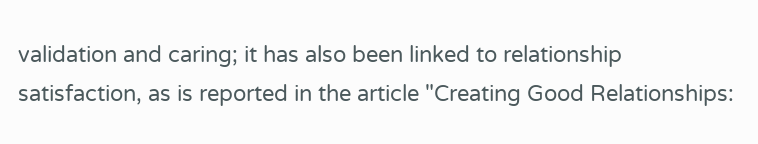validation and caring; it has also been linked to relationship satisfaction, as is reported in the article "Creating Good Relationships: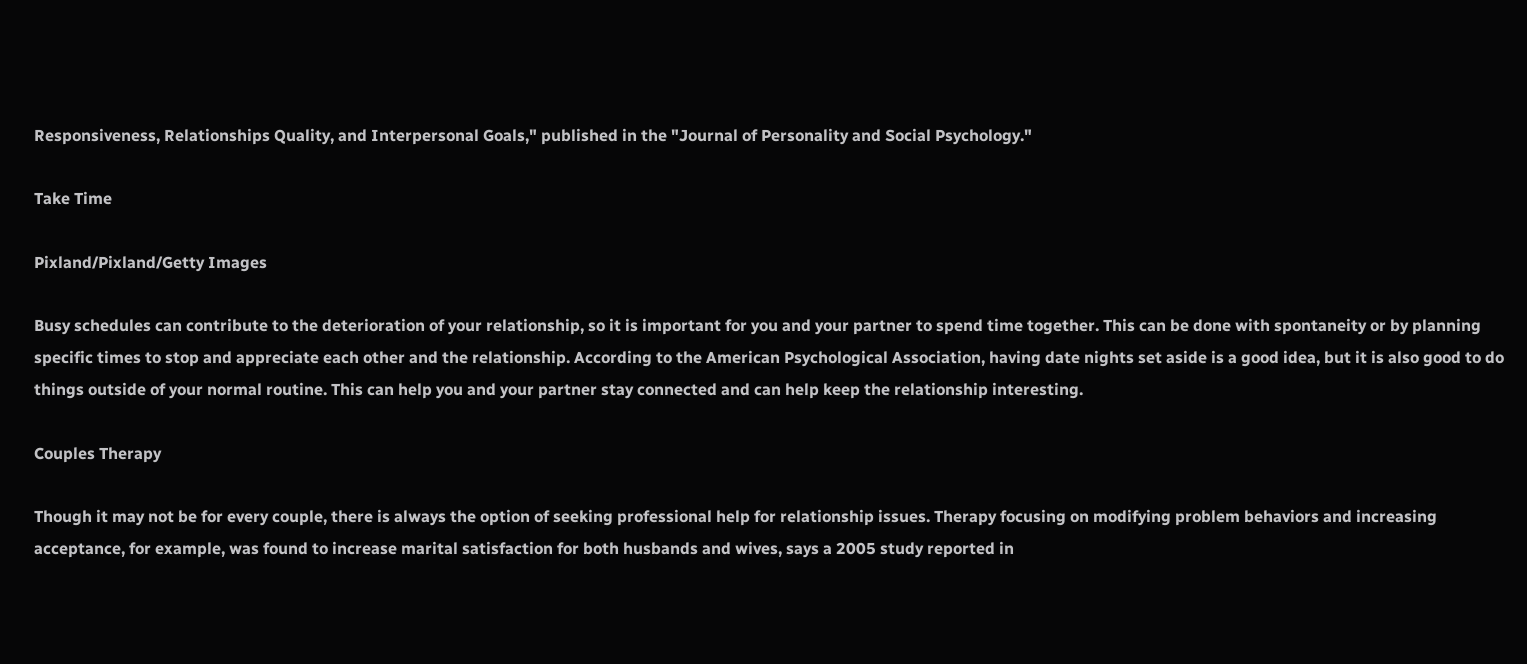Responsiveness, Relationships Quality, and Interpersonal Goals," published in the "Journal of Personality and Social Psychology."

Take Time

Pixland/Pixland/Getty Images

Busy schedules can contribute to the deterioration of your relationship, so it is important for you and your partner to spend time together. This can be done with spontaneity or by planning specific times to stop and appreciate each other and the relationship. According to the American Psychological Association, having date nights set aside is a good idea, but it is also good to do things outside of your normal routine. This can help you and your partner stay connected and can help keep the relationship interesting.

Couples Therapy

Though it may not be for every couple, there is always the option of seeking professional help for relationship issues. Therapy focusing on modifying problem behaviors and increasing acceptance, for example, was found to increase marital satisfaction for both husbands and wives, says a 2005 study reported in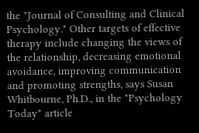the "Journal of Consulting and Clinical Psychology." Other targets of effective therapy include changing the views of the relationship, decreasing emotional avoidance, improving communication and promoting strengths, says Susan Whitbourne, Ph.D., in the "Psychology Today" article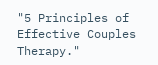"5 Principles of Effective Couples Therapy."